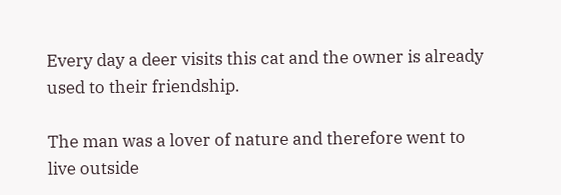Every day a deer visits this cat and the owner is already used to their friendship.

The man was a lover of nature and therefore went to live outside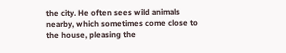the city. He often sees wild animals nearby, which sometimes come close to the house, pleasing the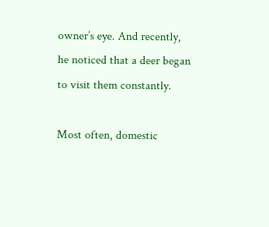owner’s eye. And recently, he noticed that a deer began to visit them constantly.

Most often, domestic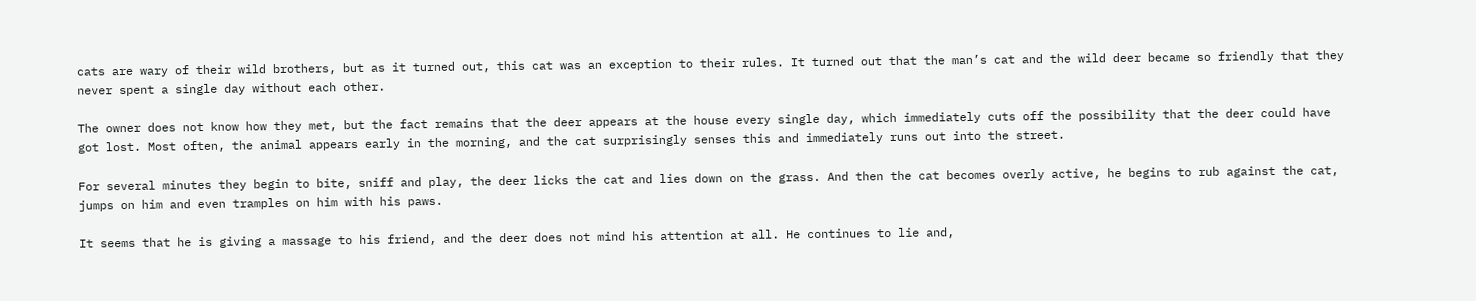cats are wary of their wild brothers, but as it turned out, this cat was an exception to their rules. It turned out that the man’s cat and the wild deer became so friendly that they never spent a single day without each other.

The owner does not know how they met, but the fact remains that the deer appears at the house every single day, which immediately cuts off the possibility that the deer could have got lost. Most often, the animal appears early in the morning, and the cat surprisingly senses this and immediately runs out into the street.

For several minutes they begin to bite, sniff and play, the deer licks the cat and lies down on the grass. And then the cat becomes overly active, he begins to rub against the cat, jumps on him and even tramples on him with his paws.

It seems that he is giving a massage to his friend, and the deer does not mind his attention at all. He continues to lie and,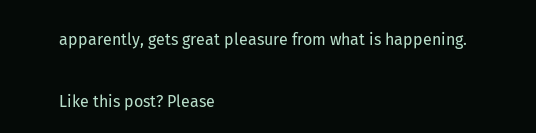apparently, gets great pleasure from what is happening.

Like this post? Please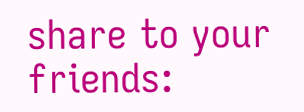share to your friends: